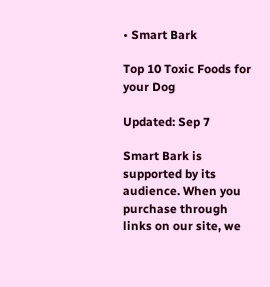• Smart Bark

Top 10 Toxic Foods for your Dog

Updated: Sep 7

Smart Bark is supported by its audience. When you purchase through links on our site, we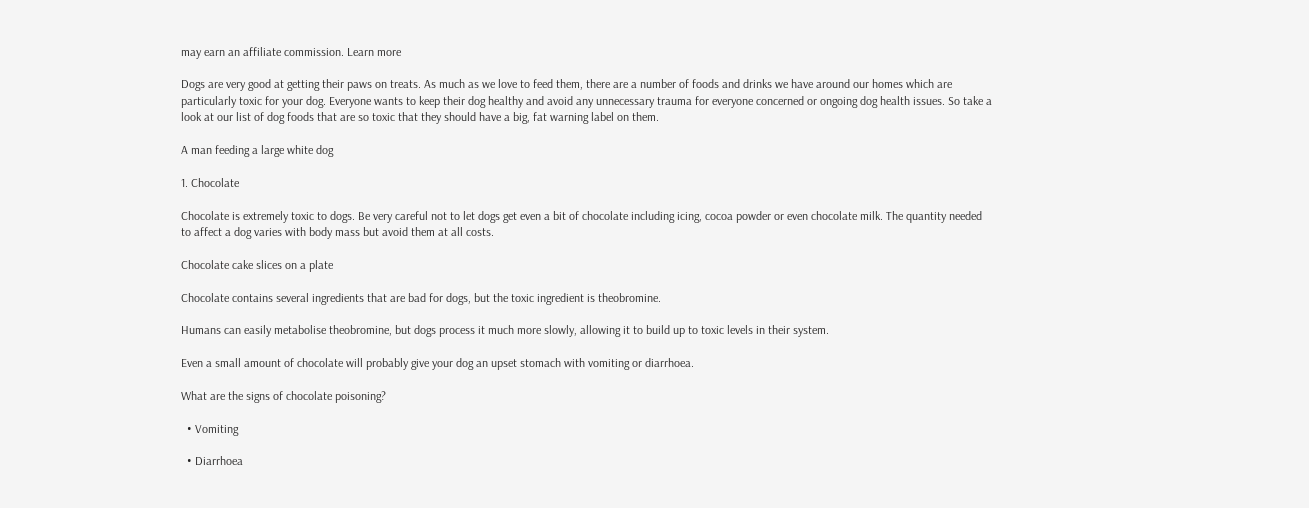may earn an affiliate commission. Learn more

Dogs are very good at getting their paws on treats. As much as we love to feed them, there are a number of foods and drinks we have around our homes which are particularly toxic for your dog. Everyone wants to keep their dog healthy and avoid any unnecessary trauma for everyone concerned or ongoing dog health issues. So take a look at our list of dog foods that are so toxic that they should have a big, fat warning label on them.

A man feeding a large white dog

1. Chocolate

Chocolate is extremely toxic to dogs. Be very careful not to let dogs get even a bit of chocolate including icing, cocoa powder or even chocolate milk. The quantity needed to affect a dog varies with body mass but avoid them at all costs.

Chocolate cake slices on a plate

Chocolate contains several ingredients that are bad for dogs, but the toxic ingredient is theobromine.

Humans can easily metabolise theobromine, but dogs process it much more slowly, allowing it to build up to toxic levels in their system.

Even a small amount of chocolate will probably give your dog an upset stomach with vomiting or diarrhoea.

What are the signs of chocolate poisoning?

  • Vomiting

  • Diarrhoea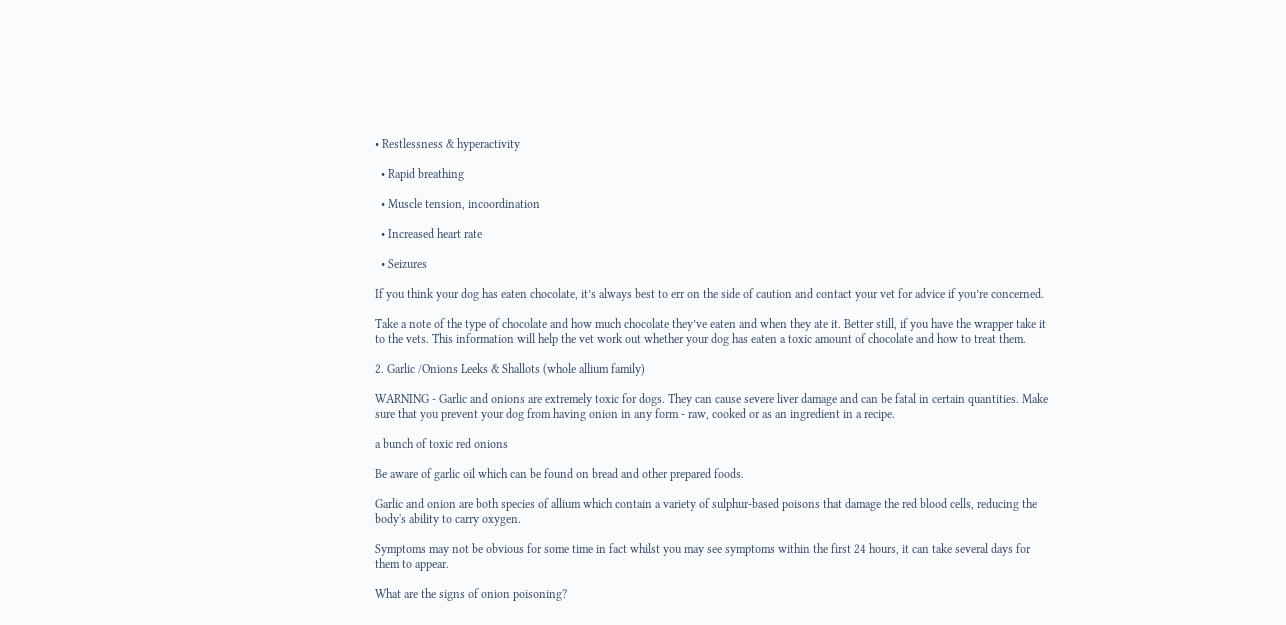• Restlessness & hyperactivity

  • Rapid breathing

  • Muscle tension, incoordination

  • Increased heart rate

  • Seizures

If you think your dog has eaten chocolate, it’s always best to err on the side of caution and contact your vet for advice if you’re concerned.

Take a note of the type of chocolate and how much chocolate they’ve eaten and when they ate it. Better still, if you have the wrapper take it to the vets. This information will help the vet work out whether your dog has eaten a toxic amount of chocolate and how to treat them.

2. Garlic /Onions Leeks & Shallots (whole allium family)

WARNING - Garlic and onions are extremely toxic for dogs. They can cause severe liver damage and can be fatal in certain quantities. Make sure that you prevent your dog from having onion in any form - raw, cooked or as an ingredient in a recipe.

a bunch of toxic red onions

Be aware of garlic oil which can be found on bread and other prepared foods.

Garlic and onion are both species of allium which contain a variety of sulphur-based poisons that damage the red blood cells, reducing the body's ability to carry oxygen.

Symptoms may not be obvious for some time in fact whilst you may see symptoms within the first 24 hours, it can take several days for them to appear.

What are the signs of onion poisoning?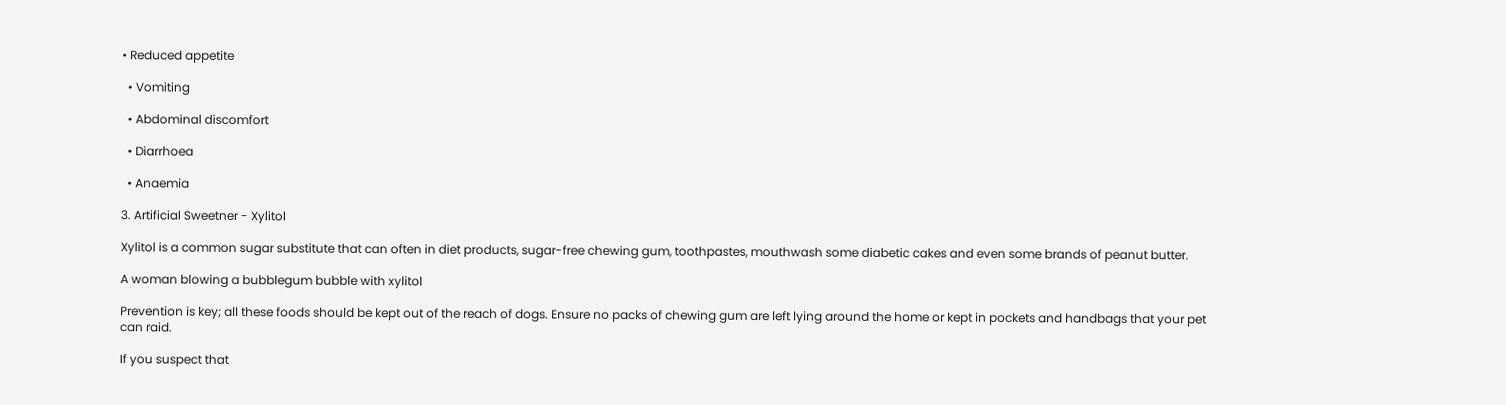• Reduced appetite

  • Vomiting

  • Abdominal discomfort

  • Diarrhoea

  • Anaemia

3. Artificial Sweetner - Xylitol

Xylitol is a common sugar substitute that can often in diet products, sugar-free chewing gum, toothpastes, mouthwash some diabetic cakes and even some brands of peanut butter.

A woman blowing a bubblegum bubble with xylitol

Prevention is key; all these foods should be kept out of the reach of dogs. Ensure no packs of chewing gum are left lying around the home or kept in pockets and handbags that your pet can raid.

If you suspect that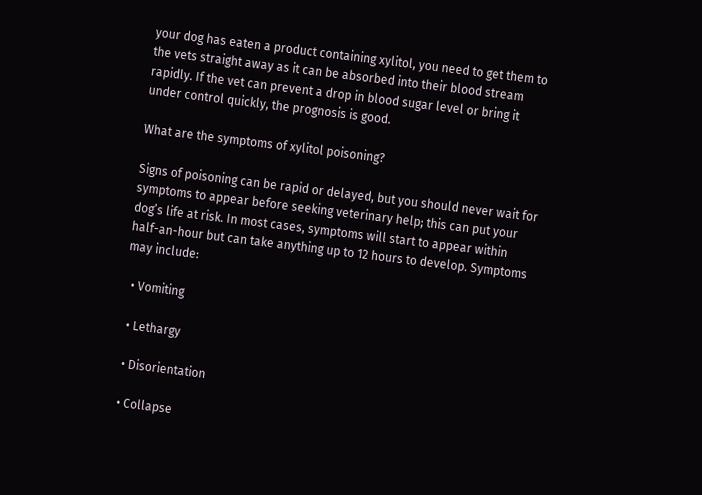your dog has eaten a product containing xylitol, you need to get them to the vets straight away as it can be absorbed into their blood stream rapidly. If the vet can prevent a drop in blood sugar level or bring it under control quickly, the prognosis is good.

What are the symptoms of xylitol poisoning?

Signs of poisoning can be rapid or delayed, but you should never wait for symptoms to appear before seeking veterinary help; this can put your dog’s life at risk. In most cases, symptoms will start to appear within half-an-hour but can take anything up to 12 hours to develop. Symptoms may include:

  • Vomiting

  • Lethargy

  • Disorientation

  • Collapse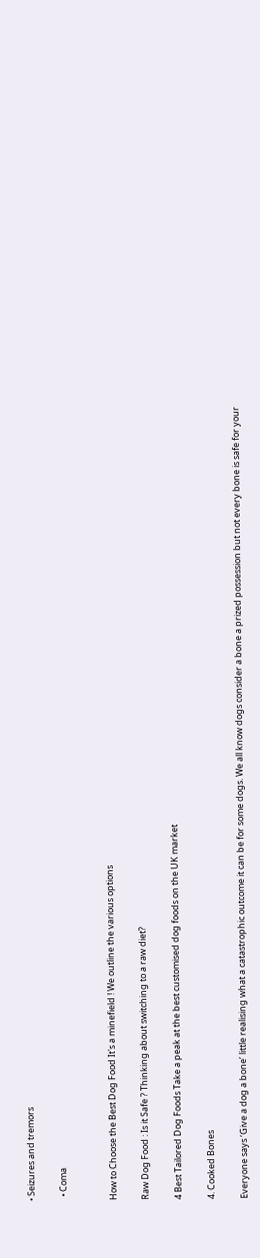• Seizures and tremors

  • Coma


How to Choose the Best Dog Food It's a minefield ! We outline the various options

Raw Dog Food : Is it Safe ? Thinking about switching to a raw diet?

4 Best Tailored Dog Foods Take a peak at the best customised dog foods on the UK market

4. Cooked Bones

Everyone says ‘Give a dog a bone’ little realising what a catastrophic outcome it can be for some dogs. We all know dogs consider a bone a prized possession but not every bone is safe for your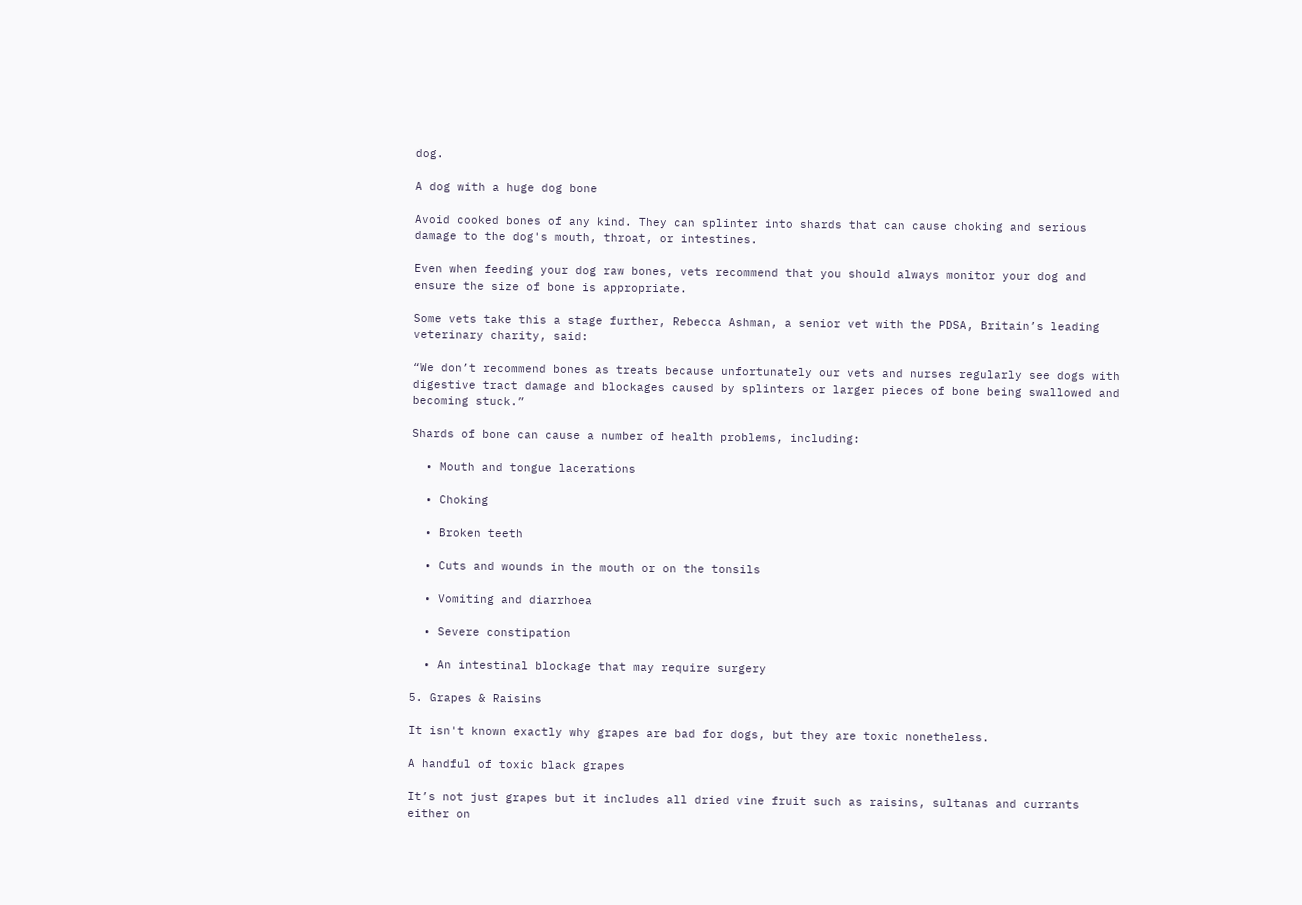dog.

A dog with a huge dog bone

Avoid cooked bones of any kind. They can splinter into shards that can cause choking and serious damage to the dog's mouth, throat, or intestines.

Even when feeding your dog raw bones, vets recommend that you should always monitor your dog and ensure the size of bone is appropriate.

Some vets take this a stage further, Rebecca Ashman, a senior vet with the PDSA, Britain’s leading veterinary charity, said:

“We don’t recommend bones as treats because unfortunately our vets and nurses regularly see dogs with digestive tract damage and blockages caused by splinters or larger pieces of bone being swallowed and becoming stuck.”

Shards of bone can cause a number of health problems, including:

  • Mouth and tongue lacerations

  • Choking

  • Broken teeth

  • Cuts and wounds in the mouth or on the tonsils

  • Vomiting and diarrhoea

  • Severe constipation

  • An intestinal blockage that may require surgery

5. Grapes & Raisins

It isn't known exactly why grapes are bad for dogs, but they are toxic nonetheless.

A handful of toxic black grapes

It’s not just grapes but it includes all dried vine fruit such as raisins, sultanas and currants either on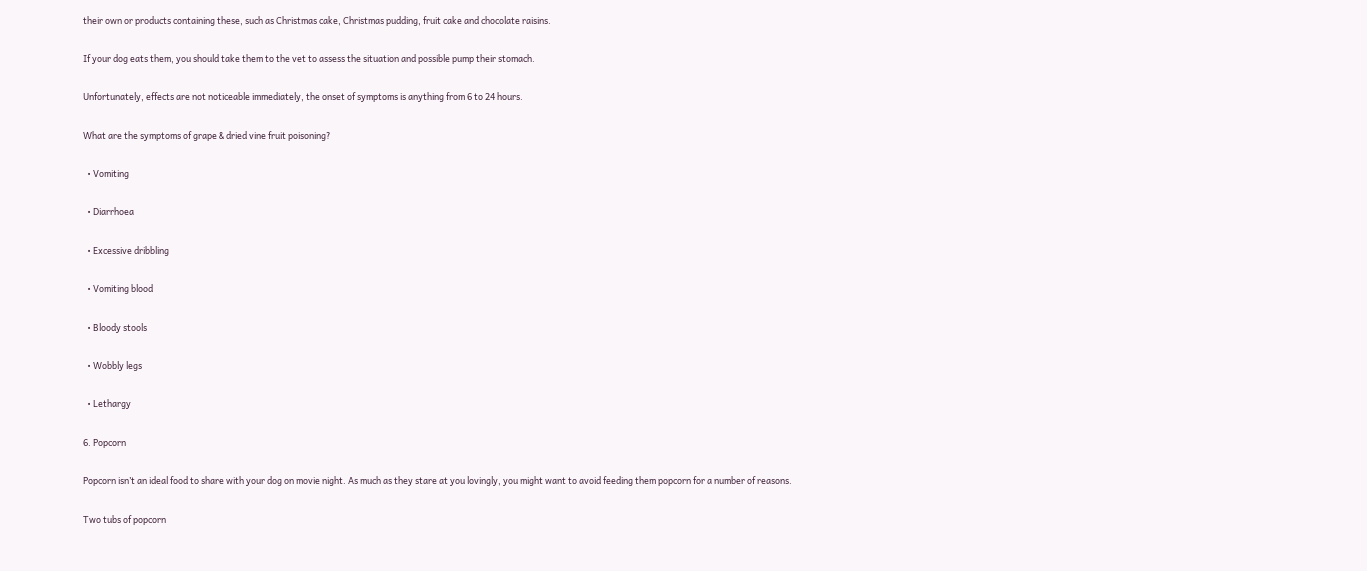their own or products containing these, such as Christmas cake, Christmas pudding, fruit cake and chocolate raisins.

If your dog eats them, you should take them to the vet to assess the situation and possible pump their stomach.

Unfortunately, effects are not noticeable immediately, the onset of symptoms is anything from 6 to 24 hours.

What are the symptoms of grape & dried vine fruit poisoning?

  • Vomiting

  • Diarrhoea

  • Excessive dribbling

  • Vomiting blood

  • Bloody stools

  • Wobbly legs

  • Lethargy

6. Popcorn

Popcorn isn’t an ideal food to share with your dog on movie night. As much as they stare at you lovingly, you might want to avoid feeding them popcorn for a number of reasons.

Two tubs of popcorn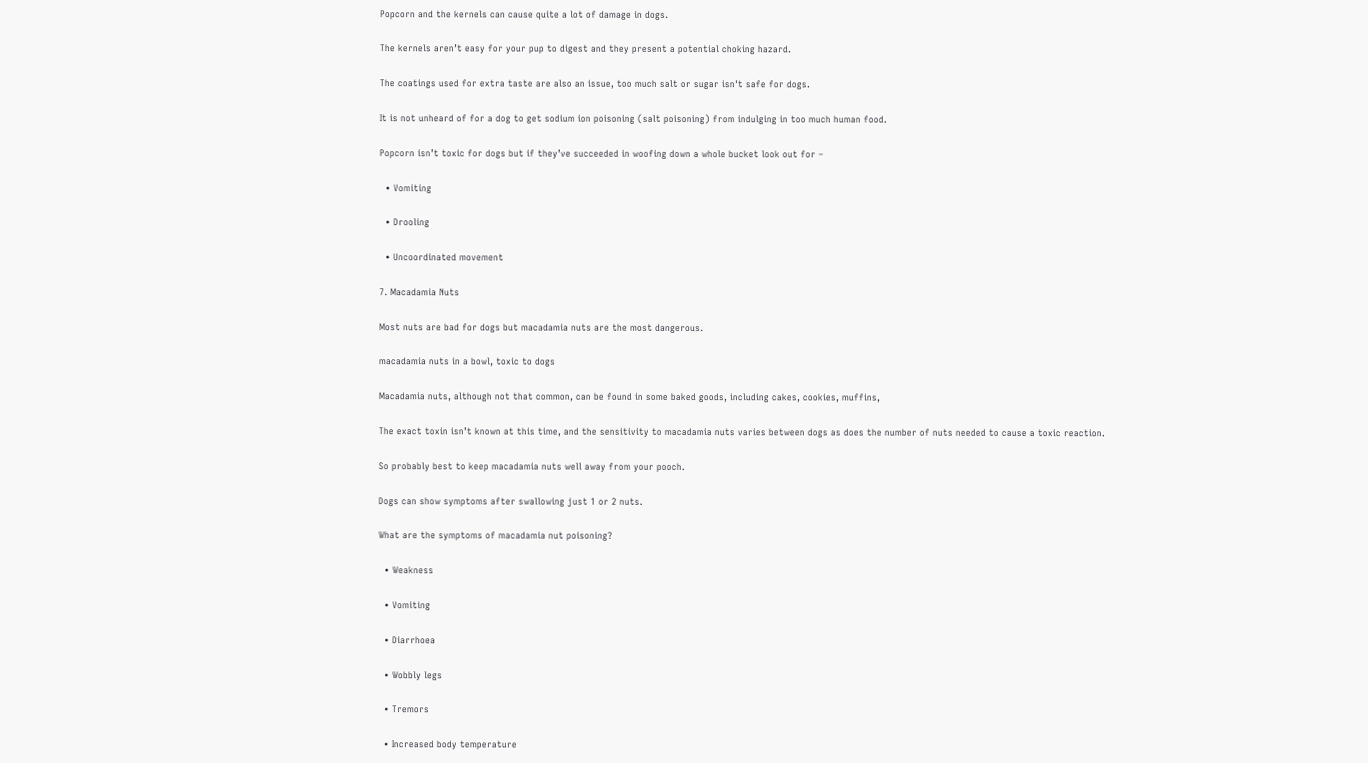Popcorn and the kernels can cause quite a lot of damage in dogs.

The kernels aren’t easy for your pup to digest and they present a potential choking hazard.

The coatings used for extra taste are also an issue, too much salt or sugar isn't safe for dogs.

It is not unheard of for a dog to get sodium ion poisoning (salt poisoning) from indulging in too much human food.

Popcorn isn’t toxic for dogs but if they’ve succeeded in woofing down a whole bucket look out for –

  • Vomiting

  • Drooling

  • Uncoordinated movement

7. Macadamia Nuts

Most nuts are bad for dogs but macadamia nuts are the most dangerous.

macadamia nuts in a bowl, toxic to dogs

Macadamia nuts, although not that common, can be found in some baked goods, including cakes, cookies, muffins,

The exact toxin isn’t known at this time, and the sensitivity to macadamia nuts varies between dogs as does the number of nuts needed to cause a toxic reaction.

So probably best to keep macadamia nuts well away from your pooch.

Dogs can show symptoms after swallowing just 1 or 2 nuts.

What are the symptoms of macadamia nut poisoning?

  • Weakness

  • Vomiting

  • Diarrhoea

  • Wobbly legs

  • Tremors

  • Increased body temperature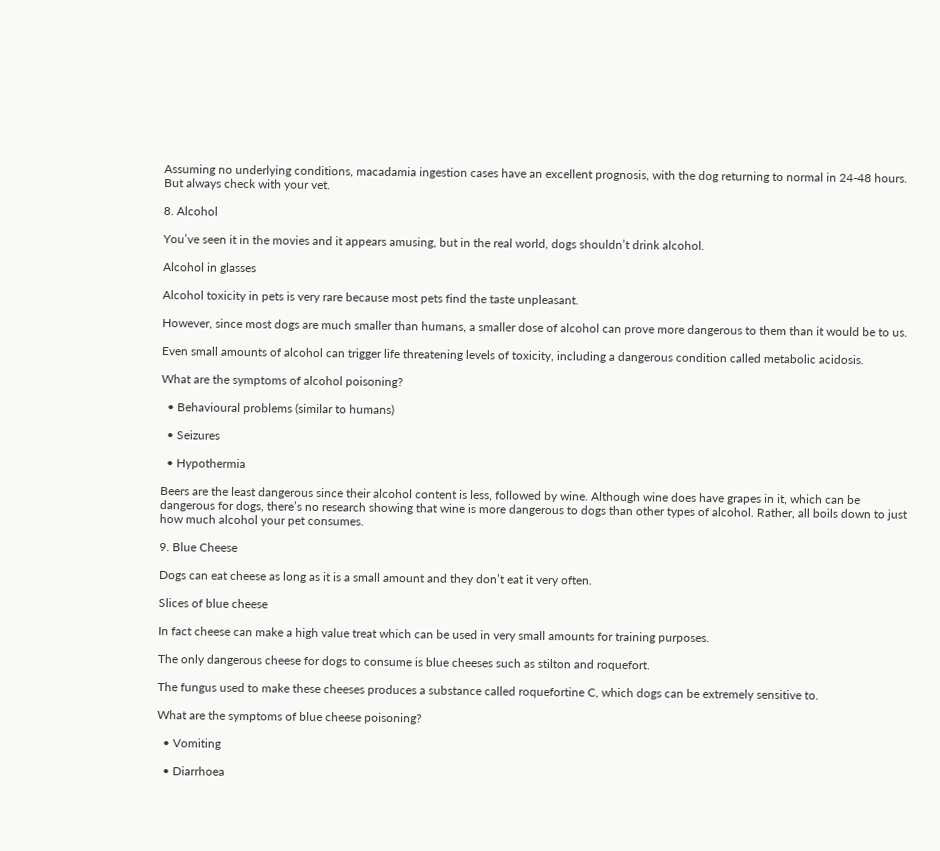Assuming no underlying conditions, macadamia ingestion cases have an excellent prognosis, with the dog returning to normal in 24-48 hours. But always check with your vet.

8. Alcohol

You’ve seen it in the movies and it appears amusing, but in the real world, dogs shouldn’t drink alcohol.

Alcohol in glasses

Alcohol toxicity in pets is very rare because most pets find the taste unpleasant.

However, since most dogs are much smaller than humans, a smaller dose of alcohol can prove more dangerous to them than it would be to us.

Even small amounts of alcohol can trigger life threatening levels of toxicity, including a dangerous condition called metabolic acidosis.

What are the symptoms of alcohol poisoning?

  • Behavioural problems (similar to humans)

  • Seizures

  • Hypothermia

Beers are the least dangerous since their alcohol content is less, followed by wine. Although wine does have grapes in it, which can be dangerous for dogs, there’s no research showing that wine is more dangerous to dogs than other types of alcohol. Rather, all boils down to just how much alcohol your pet consumes.

9. Blue Cheese

Dogs can eat cheese as long as it is a small amount and they don’t eat it very often.

Slices of blue cheese

In fact cheese can make a high value treat which can be used in very small amounts for training purposes.

The only dangerous cheese for dogs to consume is blue cheeses such as stilton and roquefort.

The fungus used to make these cheeses produces a substance called roquefortine C, which dogs can be extremely sensitive to.

What are the symptoms of blue cheese poisoning?

  • Vomiting

  • Diarrhoea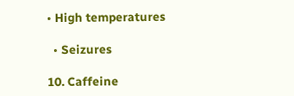• High temperatures

  • Seizures

10. Caffeine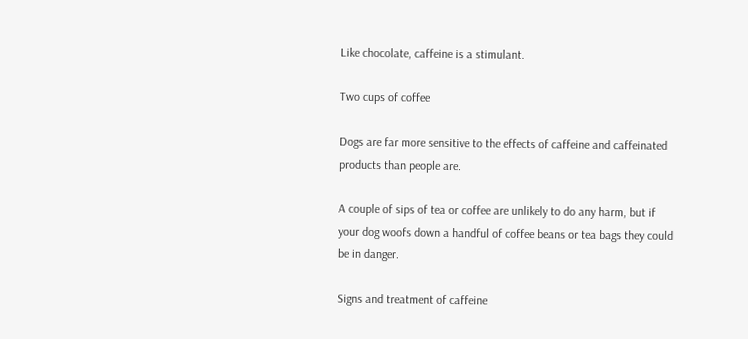Like chocolate, caffeine is a stimulant.

Two cups of coffee

Dogs are far more sensitive to the effects of caffeine and caffeinated products than people are.

A couple of sips of tea or coffee are unlikely to do any harm, but if your dog woofs down a handful of coffee beans or tea bags they could be in danger.

Signs and treatment of caffeine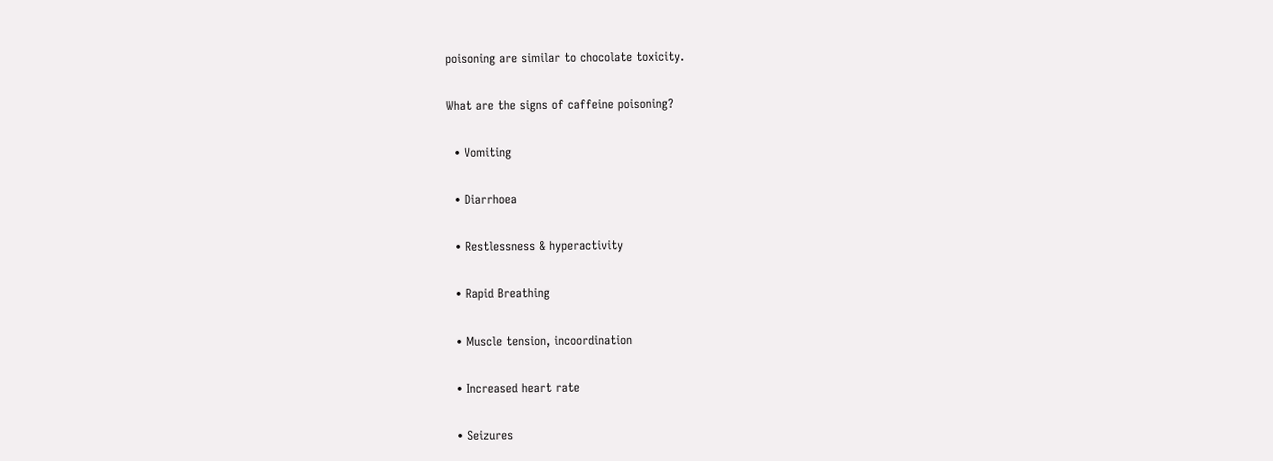poisoning are similar to chocolate toxicity.

What are the signs of caffeine poisoning?

  • Vomiting

  • Diarrhoea

  • Restlessness & hyperactivity

  • Rapid Breathing

  • Muscle tension, incoordination

  • Increased heart rate

  • Seizures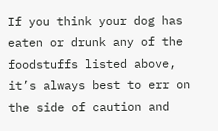If you think your dog has eaten or drunk any of the foodstuffs listed above, it’s always best to err on the side of caution and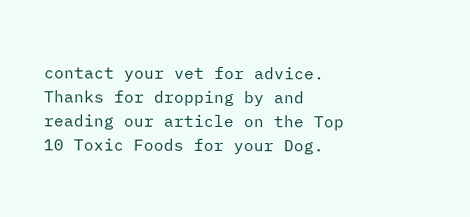contact your vet for advice. Thanks for dropping by and reading our article on the Top 10 Toxic Foods for your Dog.